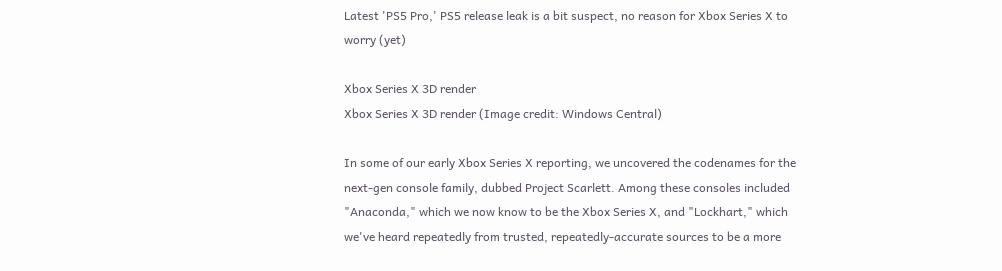Latest 'PS5 Pro,' PS5 release leak is a bit suspect, no reason for Xbox Series X to worry (yet)

Xbox Series X 3D render
Xbox Series X 3D render (Image credit: Windows Central)

In some of our early Xbox Series X reporting, we uncovered the codenames for the next-gen console family, dubbed Project Scarlett. Among these consoles included "Anaconda," which we now know to be the Xbox Series X, and "Lockhart," which we've heard repeatedly from trusted, repeatedly-accurate sources to be a more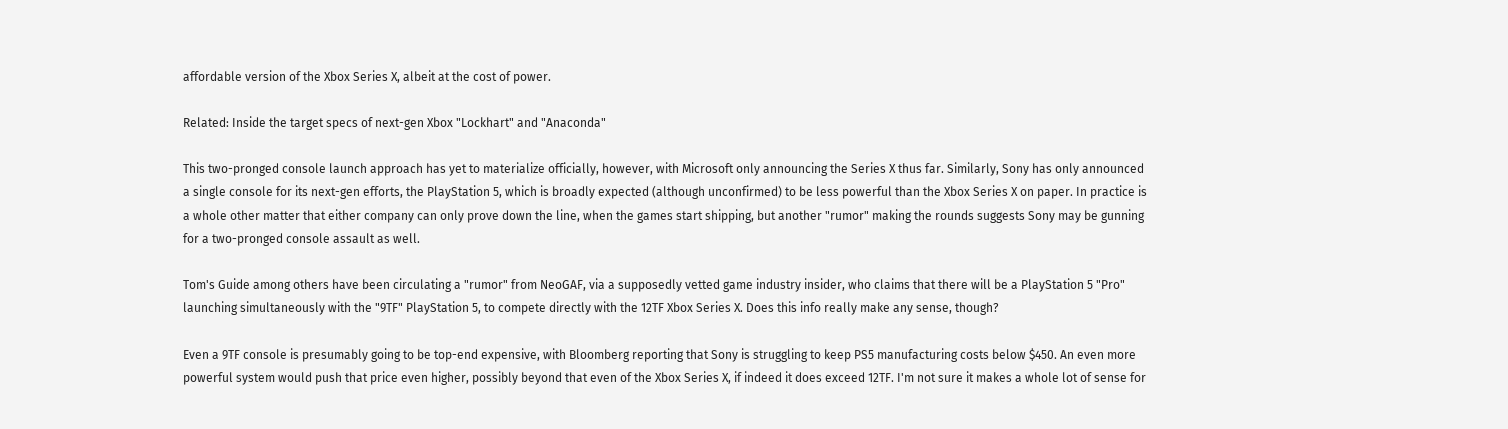affordable version of the Xbox Series X, albeit at the cost of power.

Related: Inside the target specs of next-gen Xbox "Lockhart" and "Anaconda"

This two-pronged console launch approach has yet to materialize officially, however, with Microsoft only announcing the Series X thus far. Similarly, Sony has only announced a single console for its next-gen efforts, the PlayStation 5, which is broadly expected (although unconfirmed) to be less powerful than the Xbox Series X on paper. In practice is a whole other matter that either company can only prove down the line, when the games start shipping, but another "rumor" making the rounds suggests Sony may be gunning for a two-pronged console assault as well.

Tom's Guide among others have been circulating a "rumor" from NeoGAF, via a supposedly vetted game industry insider, who claims that there will be a PlayStation 5 "Pro" launching simultaneously with the "9TF" PlayStation 5, to compete directly with the 12TF Xbox Series X. Does this info really make any sense, though?

Even a 9TF console is presumably going to be top-end expensive, with Bloomberg reporting that Sony is struggling to keep PS5 manufacturing costs below $450. An even more powerful system would push that price even higher, possibly beyond that even of the Xbox Series X, if indeed it does exceed 12TF. I'm not sure it makes a whole lot of sense for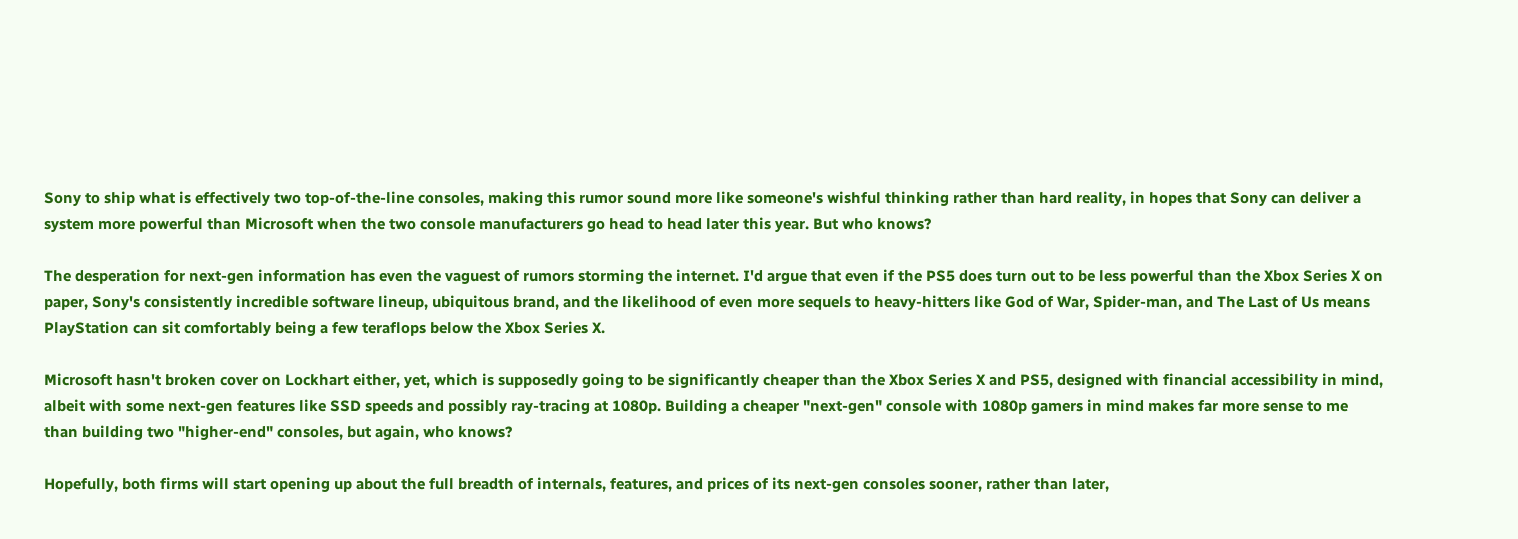Sony to ship what is effectively two top-of-the-line consoles, making this rumor sound more like someone's wishful thinking rather than hard reality, in hopes that Sony can deliver a system more powerful than Microsoft when the two console manufacturers go head to head later this year. But who knows?

The desperation for next-gen information has even the vaguest of rumors storming the internet. I'd argue that even if the PS5 does turn out to be less powerful than the Xbox Series X on paper, Sony's consistently incredible software lineup, ubiquitous brand, and the likelihood of even more sequels to heavy-hitters like God of War, Spider-man, and The Last of Us means PlayStation can sit comfortably being a few teraflops below the Xbox Series X.

Microsoft hasn't broken cover on Lockhart either, yet, which is supposedly going to be significantly cheaper than the Xbox Series X and PS5, designed with financial accessibility in mind, albeit with some next-gen features like SSD speeds and possibly ray-tracing at 1080p. Building a cheaper "next-gen" console with 1080p gamers in mind makes far more sense to me than building two "higher-end" consoles, but again, who knows?

Hopefully, both firms will start opening up about the full breadth of internals, features, and prices of its next-gen consoles sooner, rather than later,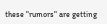these "rumors" are getting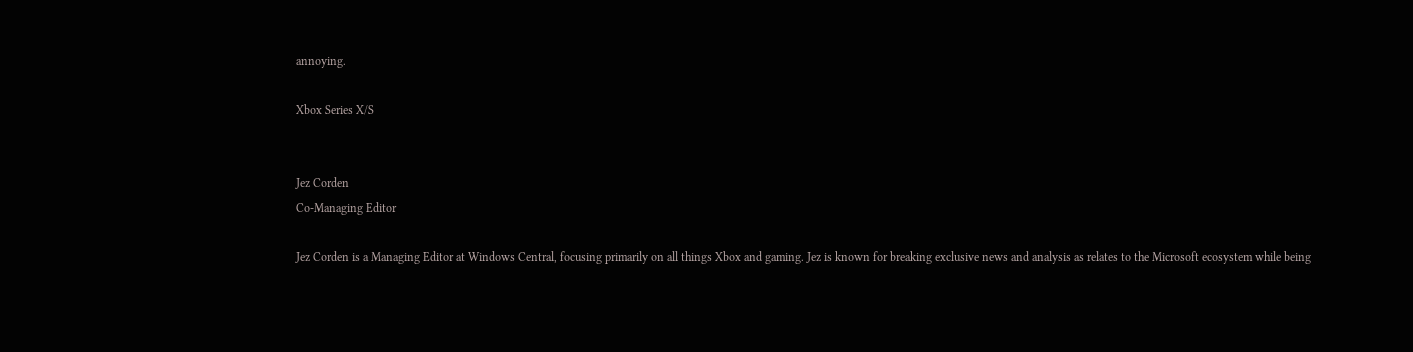annoying.

Xbox Series X/S


Jez Corden
Co-Managing Editor

Jez Corden is a Managing Editor at Windows Central, focusing primarily on all things Xbox and gaming. Jez is known for breaking exclusive news and analysis as relates to the Microsoft ecosystem while being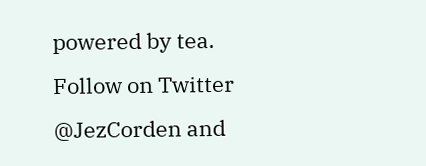powered by tea. Follow on Twitter @JezCorden and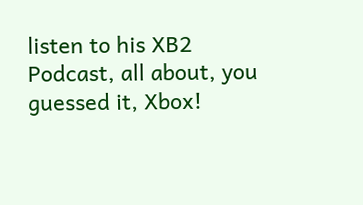listen to his XB2 Podcast, all about, you guessed it, Xbox!